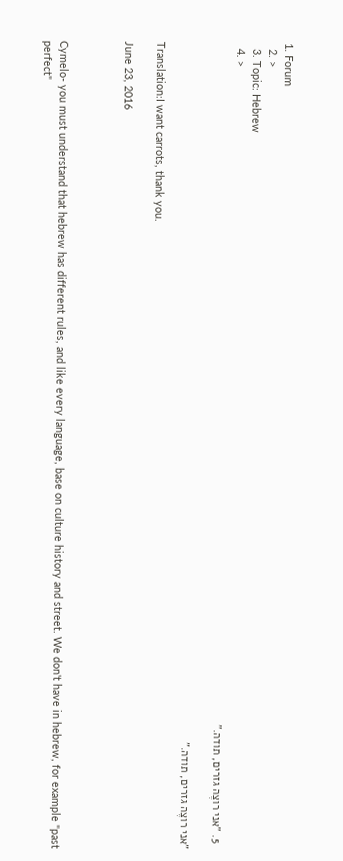1. Forum
  2. >
  3. Topic: Hebrew
  4. >
  5. "אני רוצֶה גזרים, תודה."

"אני רוצֶה גזרים, תודה."

Translation:I want carrots, thank you.

June 23, 2016



Cymelo- you must understand that hebrew has different rules, and like every language, base on culture history and street. We don't have in hebrew, for example "past perfect"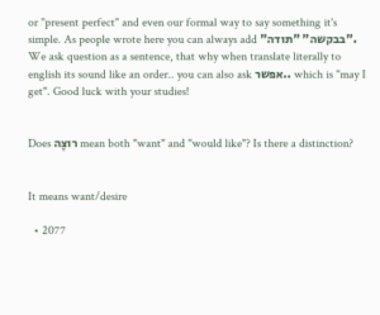or "present perfect" and even our formal way to say something it's simple. As people wrote here you can always add "בבקשה" "תודה". We ask question as a sentence, that why when translate literally to english its sound like an order.. you can also ask אפשר.. which is "may I get". Good luck with your studies!


Does רוצֶה mean both "want" and "would like"? Is there a distinction?


It means want/desire

  • 2077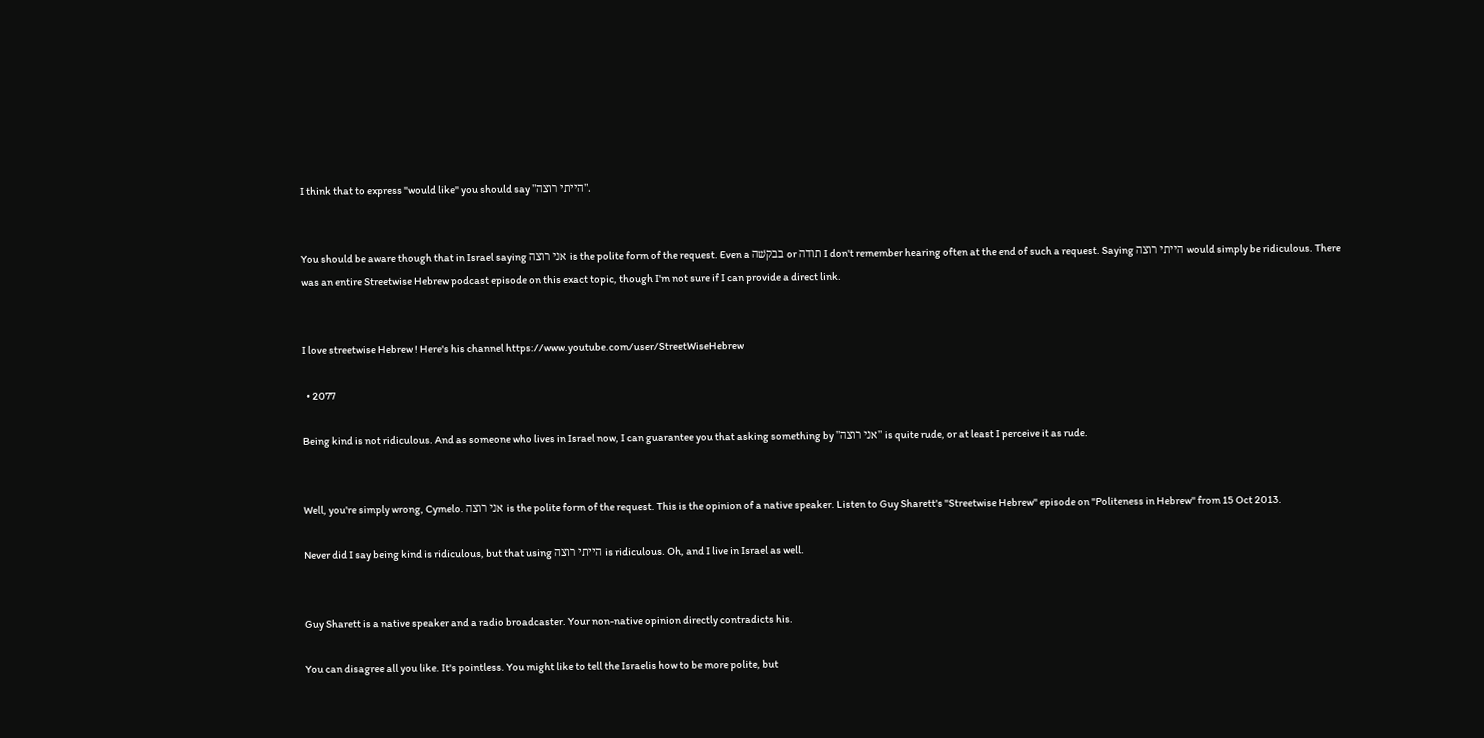I think that to express "would like" you should say "הייתי רוצה".


You should be aware though that in Israel saying אני רוצה is the polite form of the request. Even a בבקשׁה or תודה I don't remember hearing often at the end of such a request. Saying הייתי רוצה would simply be ridiculous. There was an entire Streetwise Hebrew podcast episode on this exact topic, though I'm not sure if I can provide a direct link.


I love streetwise Hebrew ! Here's his channel https://www.youtube.com/user/StreetWiseHebrew

  • 2077

Being kind is not ridiculous. And as someone who lives in Israel now, I can guarantee you that asking something by "אני רוצה" is quite rude, or at least I perceive it as rude.


Well, you're simply wrong, Cymelo. אני רוצה is the polite form of the request. This is the opinion of a native speaker. Listen to Guy Sharett's "Streetwise Hebrew" episode on "Politeness in Hebrew" from 15 Oct 2013.

Never did I say being kind is ridiculous, but that using הייתי רוצה is ridiculous. Oh, and I live in Israel as well.


Guy Sharett is a native speaker and a radio broadcaster. Your non-native opinion directly contradicts his.

You can disagree all you like. It's pointless. You might like to tell the Israelis how to be more polite, but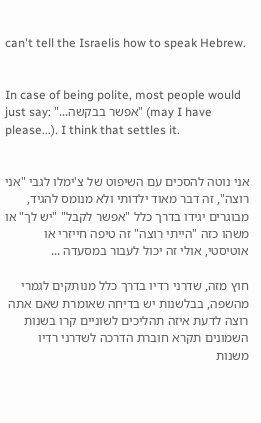can't tell the Israelis how to speak Hebrew.


In case of being polite, most people would just say: "...אפשר בבקשה" (may I have please...). I think that settles it.


אני נוטה להסכים עם השיפוט של צ'ימלו לגבי "אני רוצה", זה דבר מאוד ילדותי ולא מנומס להגיד, מבוגרים יגידו בדרך כלל "אפשר לקבל" "יש לך" או משהו כזה "הייתי רוצה" זה טיפה חייזרי או אוטיסטי, אולי זה יכול לעבור במסעדה ...

חוץ מזה, שדרני רדיו בדרך כלל מנותקים לגמרי מהשפה, בבלשנות יש בדיחה שאומרת שאם אתה רוצה לדעת איזה תהליכים לשוניים קרו בשנות השמונים תקרא חוברת הדרכה לשדרני רדיו משנות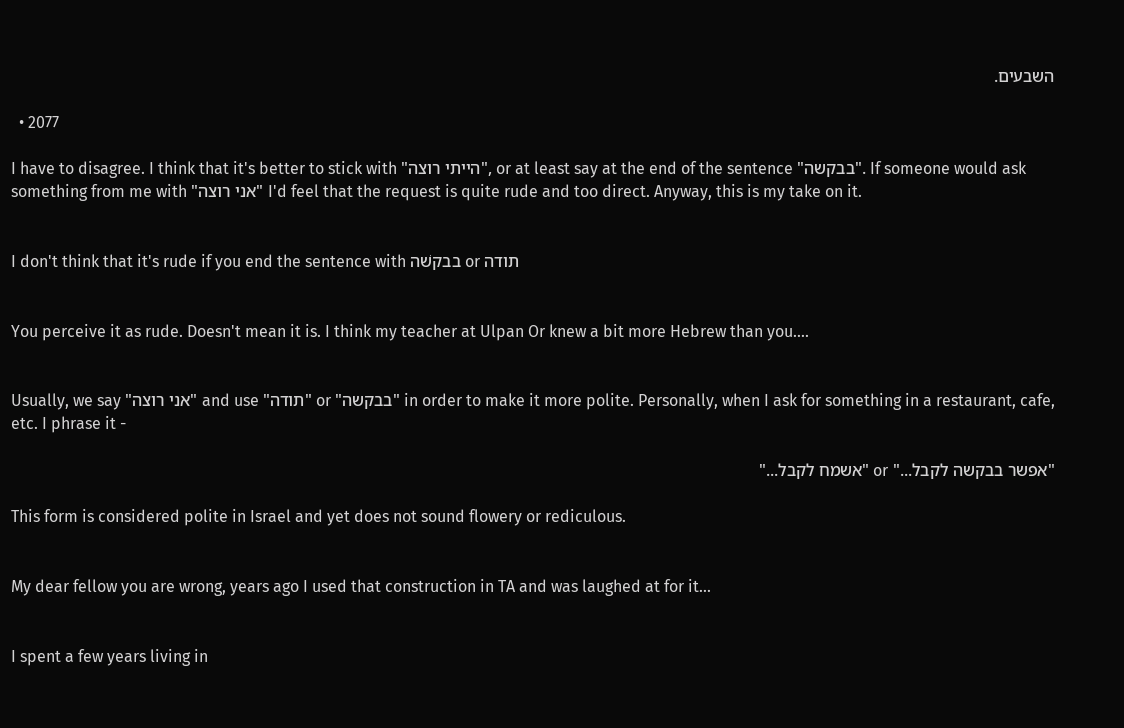השבעים.

  • 2077

I have to disagree. I think that it's better to stick with "הייתי רוצה", or at least say at the end of the sentence "בבקשה". If someone would ask something from me with "אני רוצה" I'd feel that the request is quite rude and too direct. Anyway, this is my take on it.


I don't think that it's rude if you end the sentence with בבקשׁה or תודה


You perceive it as rude. Doesn't mean it is. I think my teacher at Ulpan Or knew a bit more Hebrew than you....


Usually, we say "אני רוצה" and use "תודה" or "בבקשה" in order to make it more polite. Personally, when I ask for something in a restaurant, cafe, etc. I phrase it -

"אפשר בבקשה לקבל..." or "אשמח לקבל..."

This form is considered polite in Israel and yet does not sound flowery or rediculous.


My dear fellow you are wrong, years ago I used that construction in TA and was laughed at for it...


I spent a few years living in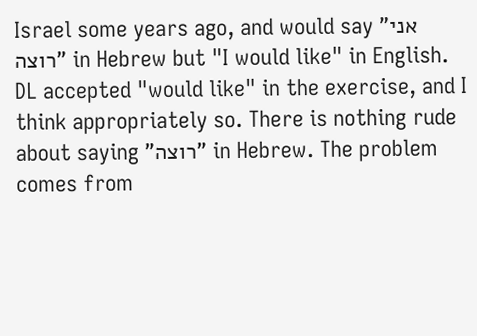Israel some years ago, and would say "אני רוצה" in Hebrew but "I would like" in English. DL accepted "would like" in the exercise, and I think appropriately so. There is nothing rude about saying "רוצה" in Hebrew. The problem comes from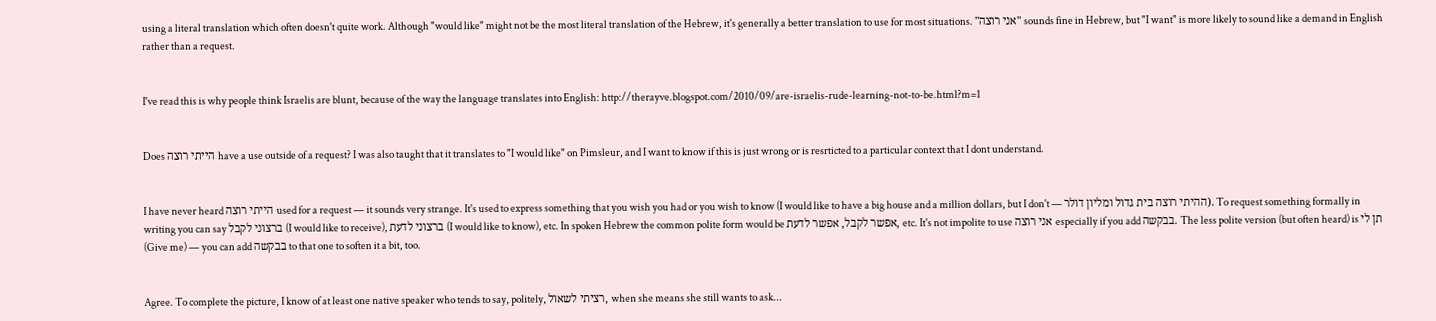using a literal translation which often doesn't quite work. Although "would like" might not be the most literal translation of the Hebrew, it's generally a better translation to use for most situations. "אני רוצה" sounds fine in Hebrew, but "I want" is more likely to sound like a demand in English rather than a request.


I've read this is why people think Israelis are blunt, because of the way the language translates into English: http://therayve.blogspot.com/2010/09/are-israelis-rude-learning-not-to-be.html?m=1


Does הייתי רוצה have a use outside of a request? I was also taught that it translates to "I would like" on Pimsleur, and I want to know if this is just wrong or is resrticted to a particular context that I dont understand.


I have never heard הייתי רוצה used for a request — it sounds very strange. It's used to express something that you wish you had or you wish to know (I would like to have a big house and a million dollars, but I don't — ההיתי רוצה בית גדול ומליון דולר). To request something formally in writing you can say ברצוני לקבל (I would like to receive), ברצוני לדעת (I would like to know), etc. In spoken Hebrew the common polite form would be אפשר לקבל, אפשר לדעת, etc. It's not impolite to use אני רוצה especially if you add בבקשה. The less polite version (but often heard) is תן לי (Give me) — you can add בבקשה to that one to soften it a bit, too.


Agree. To complete the picture, I know of at least one native speaker who tends to say, politely, רציתי לשאול, when she means she still wants to ask...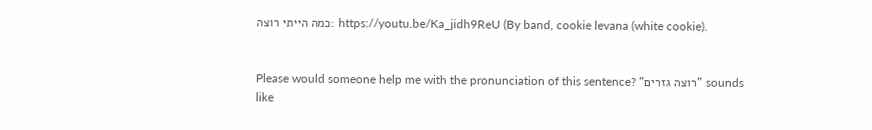כמה הייתי רוצה: https://youtu.be/Ka_jidh9ReU (By band, cookie levana (white cookie).


Please would someone help me with the pronunciation of this sentence? "רוצה גזרים" sounds like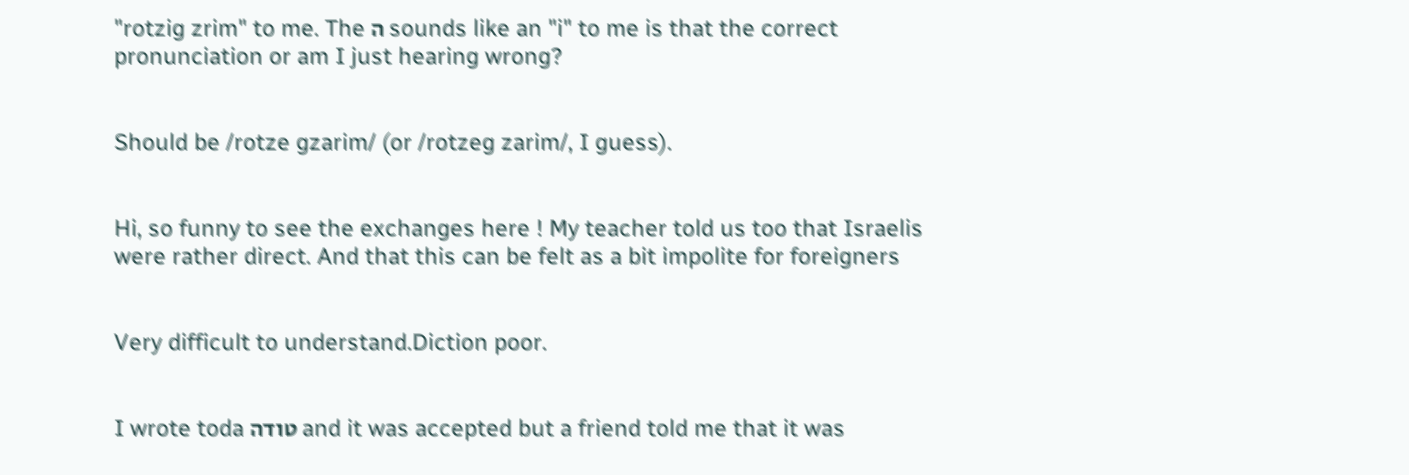"rotzig zrim" to me. The ה sounds like an "i" to me is that the correct pronunciation or am I just hearing wrong?


Should be /rotze gzarim/ (or /rotzeg zarim/, I guess).


Hi, so funny to see the exchanges here ! My teacher told us too that Israelis were rather direct. And that this can be felt as a bit impolite for foreigners


Very difficult to understand.Diction poor.


I wrote toda טודה and it was accepted but a friend told me that it was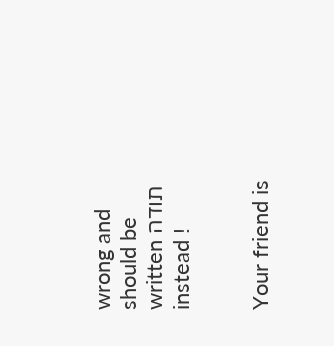wrong and should be written תודה instead !


Your friend is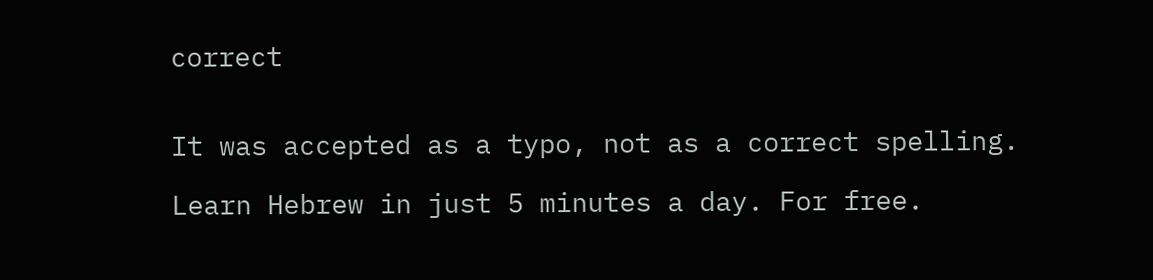correct


It was accepted as a typo, not as a correct spelling.

Learn Hebrew in just 5 minutes a day. For free.